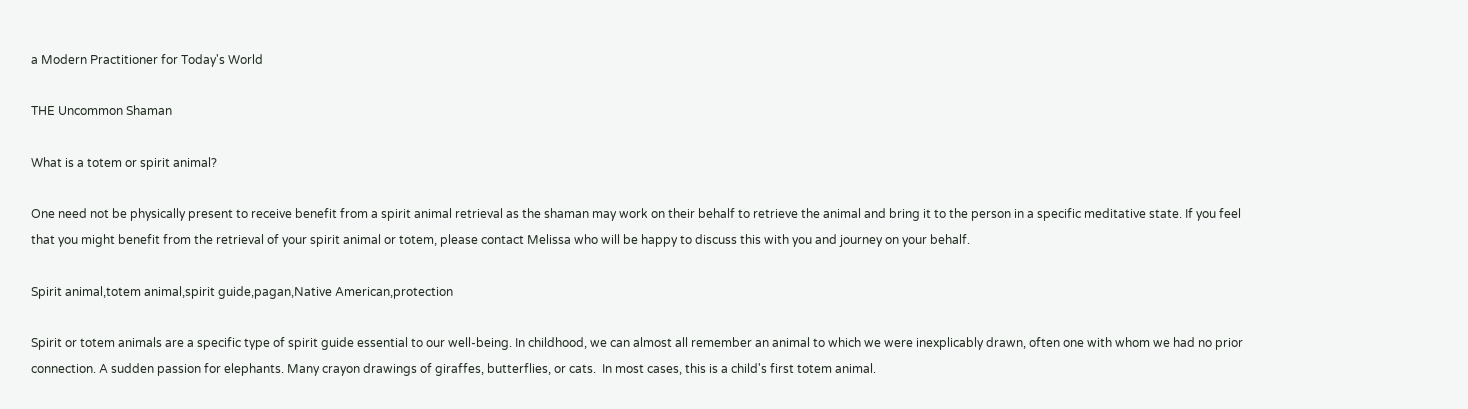a Modern Practitioner for Today's World

THE Uncommon Shaman

What is a totem or spirit animal?

One need not be physically present to receive benefit from a spirit animal retrieval as the shaman may work on their behalf to retrieve the animal and bring it to the person in a specific meditative state. If you feel that you might benefit from the retrieval of your spirit animal or totem, please contact Melissa who will be happy to discuss this with you and journey on your behalf.

Spirit animal,totem animal,spirit guide,pagan,Native American,protection

Spirit or totem animals are a specific type of spirit guide essential to our well-being. In childhood, we can almost all remember an animal to which we were inexplicably drawn, often one with whom we had no prior connection. A sudden passion for elephants. Many crayon drawings of giraffes, butterflies, or cats.  In most cases, this is a child's first totem animal.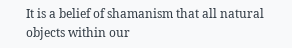It is a belief of shamanism that all natural objects within our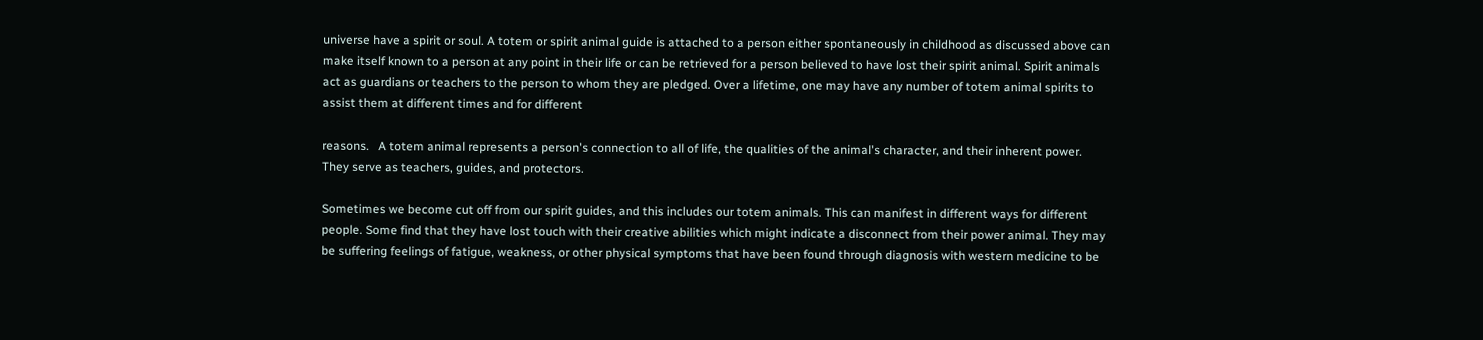universe have a spirit or soul. A totem or spirit animal guide is attached to a person either spontaneously in childhood as discussed above can make itself known to a person at any point in their life or can be retrieved for a person believed to have lost their spirit animal. Spirit animals act as guardians or teachers to the person to whom they are pledged. Over a lifetime, one may have any number of totem animal spirits to assist them at different times and for different

reasons.   A totem animal represents a person's connection to all of life, the qualities of the animal's character, and their inherent power.  They serve as teachers, guides, and protectors.

Sometimes we become cut off from our spirit guides, and this includes our totem animals. This can manifest in different ways for different people. Some find that they have lost touch with their creative abilities which might indicate a disconnect from their power animal. They may be suffering feelings of fatigue, weakness, or other physical symptoms that have been found through diagnosis with western medicine to be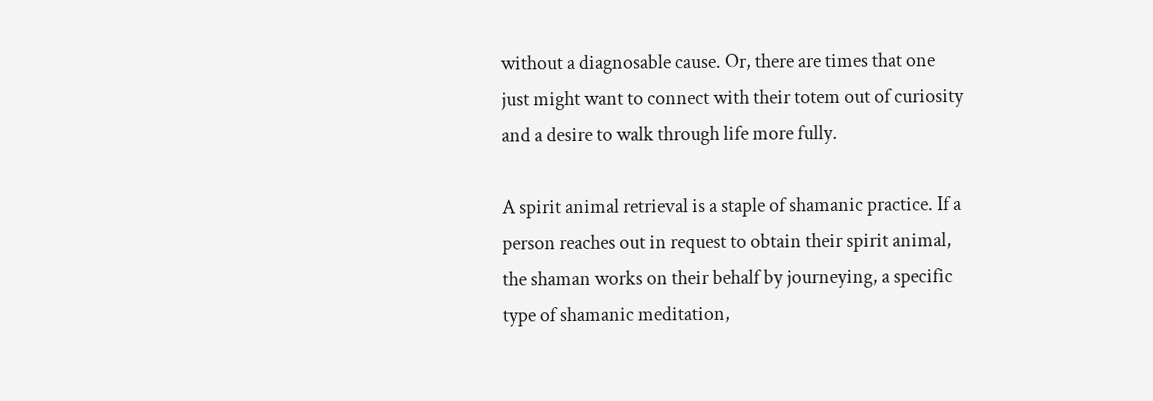without a diagnosable cause. Or, there are times that one just might want to connect with their totem out of curiosity and a desire to walk through life more fully.

A spirit animal retrieval is a staple of shamanic practice. If a person reaches out in request to obtain their spirit animal, the shaman works on their behalf by journeying, a specific type of shamanic meditation,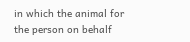in which the animal for the person on behalf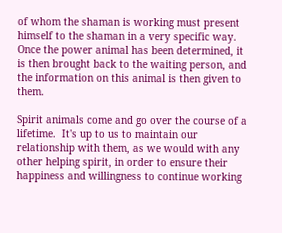of whom the shaman is working must present himself to the shaman in a very specific way. Once the power animal has been determined, it is then brought back to the waiting person, and the information on this animal is then given to them.

Spirit animals come and go over the course of a lifetime.  It's up to us to maintain our relationship with them, as we would with any other helping spirit, in order to ensure their happiness and willingness to continue working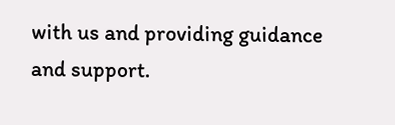with us and providing guidance and support.